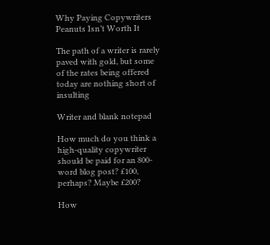Why Paying Copywriters Peanuts Isn’t Worth It

The path of a writer is rarely paved with gold, but some of the rates being offered today are nothing short of insulting

Writer and blank notepad

How much do you think a high-quality copywriter should be paid for an 800-word blog post? £100, perhaps? Maybe £200?

How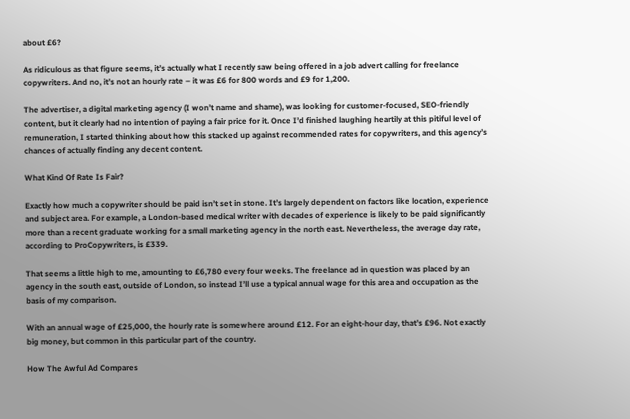about £6?

As ridiculous as that figure seems, it’s actually what I recently saw being offered in a job advert calling for freelance copywriters. And no, it’s not an hourly rate – it was £6 for 800 words and £9 for 1,200.

The advertiser, a digital marketing agency (I won’t name and shame), was looking for customer-focused, SEO-friendly content, but it clearly had no intention of paying a fair price for it. Once I’d finished laughing heartily at this pitiful level of remuneration, I started thinking about how this stacked up against recommended rates for copywriters, and this agency’s chances of actually finding any decent content.

What Kind Of Rate Is Fair?

Exactly how much a copywriter should be paid isn’t set in stone. It’s largely dependent on factors like location, experience and subject area. For example, a London-based medical writer with decades of experience is likely to be paid significantly more than a recent graduate working for a small marketing agency in the north east. Nevertheless, the average day rate, according to ProCopywriters, is £339.

That seems a little high to me, amounting to £6,780 every four weeks. The freelance ad in question was placed by an agency in the south east, outside of London, so instead I’ll use a typical annual wage for this area and occupation as the basis of my comparison.

With an annual wage of £25,000, the hourly rate is somewhere around £12. For an eight-hour day, that’s £96. Not exactly big money, but common in this particular part of the country.

How The Awful Ad Compares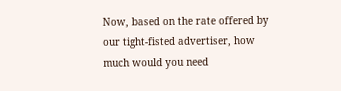Now, based on the rate offered by our tight-fisted advertiser, how much would you need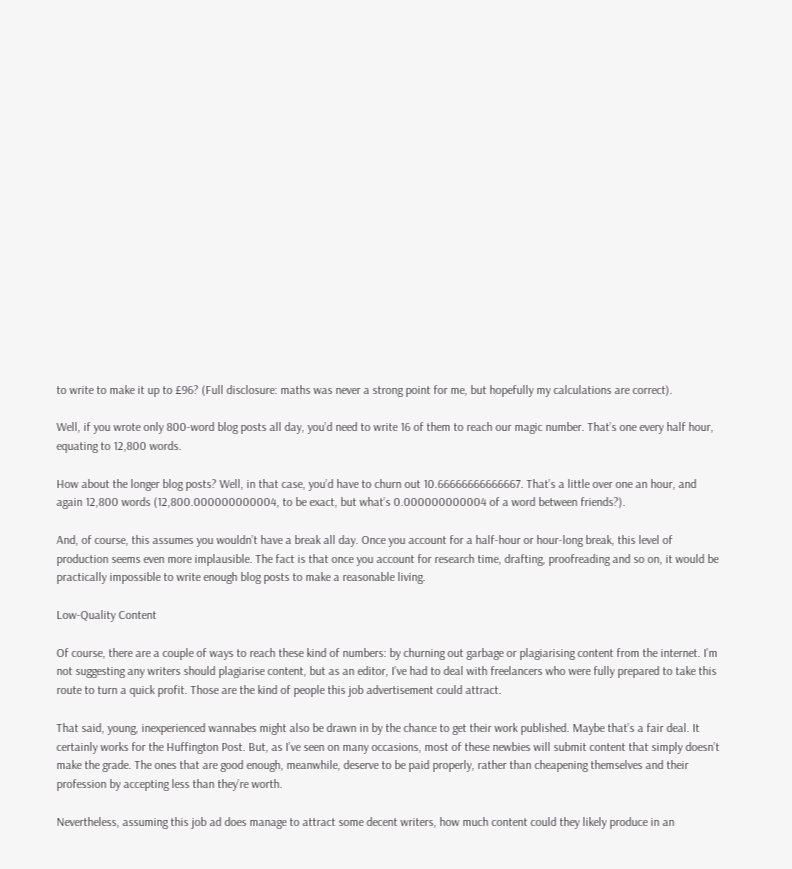to write to make it up to £96? (Full disclosure: maths was never a strong point for me, but hopefully my calculations are correct).

Well, if you wrote only 800-word blog posts all day, you’d need to write 16 of them to reach our magic number. That’s one every half hour, equating to 12,800 words.

How about the longer blog posts? Well, in that case, you’d have to churn out 10.66666666666667. That’s a little over one an hour, and again 12,800 words (12,800.000000000004, to be exact, but what’s 0.000000000004 of a word between friends?).

And, of course, this assumes you wouldn’t have a break all day. Once you account for a half-hour or hour-long break, this level of production seems even more implausible. The fact is that once you account for research time, drafting, proofreading and so on, it would be practically impossible to write enough blog posts to make a reasonable living.

Low-Quality Content

Of course, there are a couple of ways to reach these kind of numbers: by churning out garbage or plagiarising content from the internet. I’m not suggesting any writers should plagiarise content, but as an editor, I’ve had to deal with freelancers who were fully prepared to take this route to turn a quick profit. Those are the kind of people this job advertisement could attract.

That said, young, inexperienced wannabes might also be drawn in by the chance to get their work published. Maybe that’s a fair deal. It certainly works for the Huffington Post. But, as I’ve seen on many occasions, most of these newbies will submit content that simply doesn’t make the grade. The ones that are good enough, meanwhile, deserve to be paid properly, rather than cheapening themselves and their profession by accepting less than they’re worth.

Nevertheless, assuming this job ad does manage to attract some decent writers, how much content could they likely produce in an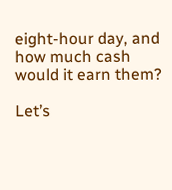eight-hour day, and how much cash would it earn them?

Let’s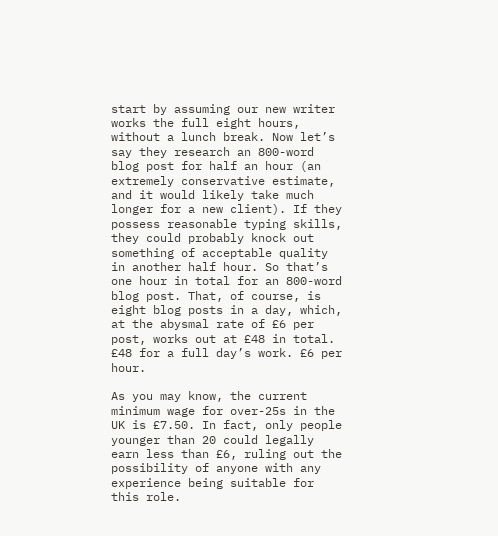start by assuming our new writer works the full eight hours, without a lunch break. Now let’s say they research an 800-word blog post for half an hour (an extremely conservative estimate, and it would likely take much longer for a new client). If they possess reasonable typing skills, they could probably knock out something of acceptable quality in another half hour. So that’s one hour in total for an 800-word blog post. That, of course, is eight blog posts in a day, which, at the abysmal rate of £6 per post, works out at £48 in total. £48 for a full day’s work. £6 per hour.

As you may know, the current minimum wage for over-25s in the UK is £7.50. In fact, only people younger than 20 could legally earn less than £6, ruling out the possibility of anyone with any experience being suitable for this role.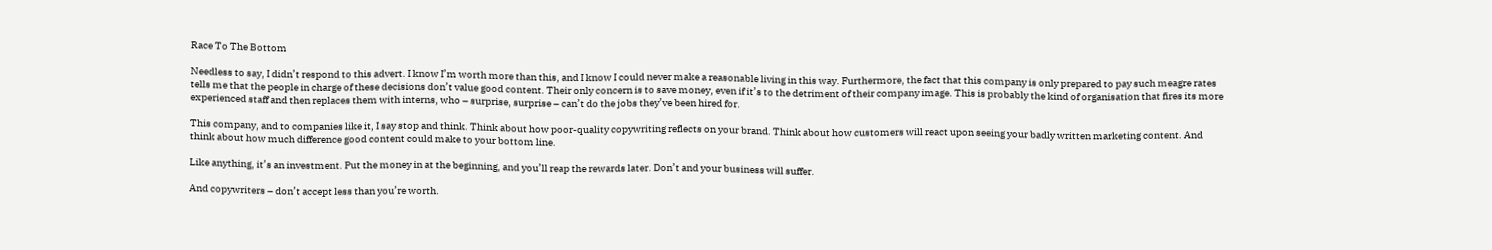Race To The Bottom

Needless to say, I didn’t respond to this advert. I know I’m worth more than this, and I know I could never make a reasonable living in this way. Furthermore, the fact that this company is only prepared to pay such meagre rates tells me that the people in charge of these decisions don’t value good content. Their only concern is to save money, even if it’s to the detriment of their company image. This is probably the kind of organisation that fires its more experienced staff and then replaces them with interns, who – surprise, surprise – can’t do the jobs they’ve been hired for.

This company, and to companies like it, I say stop and think. Think about how poor-quality copywriting reflects on your brand. Think about how customers will react upon seeing your badly written marketing content. And think about how much difference good content could make to your bottom line.

Like anything, it’s an investment. Put the money in at the beginning, and you’ll reap the rewards later. Don’t and your business will suffer.

And copywriters – don’t accept less than you’re worth.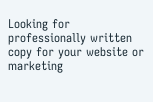Looking for professionally written copy for your website or marketing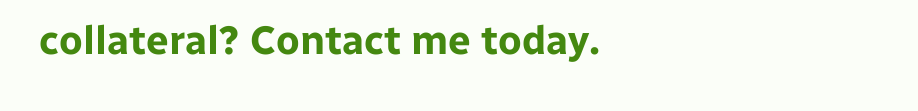collateral? Contact me today.